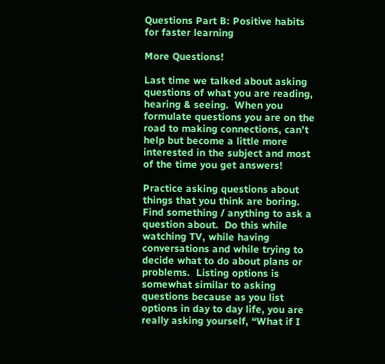Questions Part B: Positive habits for faster learning

More Questions!

Last time we talked about asking questions of what you are reading, hearing & seeing.  When you formulate questions you are on the road to making connections, can’t help but become a little more interested in the subject and most of the time you get answers!

Practice asking questions about things that you think are boring.  Find something / anything to ask a question about.  Do this while watching TV, while having conversations and while trying to decide what to do about plans or problems.  Listing options is somewhat similar to asking questions because as you list options in day to day life, you are really asking yourself, “What if I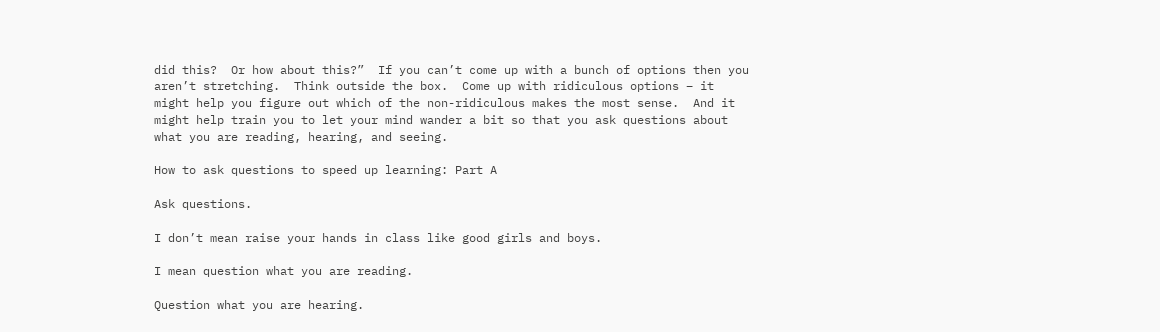did this?  Or how about this?”  If you can’t come up with a bunch of options then you aren’t stretching.  Think outside the box.  Come up with ridiculous options – it might help you figure out which of the non-ridiculous makes the most sense.  And it might help train you to let your mind wander a bit so that you ask questions about what you are reading, hearing, and seeing.

How to ask questions to speed up learning: Part A

Ask questions.

I don’t mean raise your hands in class like good girls and boys.

I mean question what you are reading.

Question what you are hearing.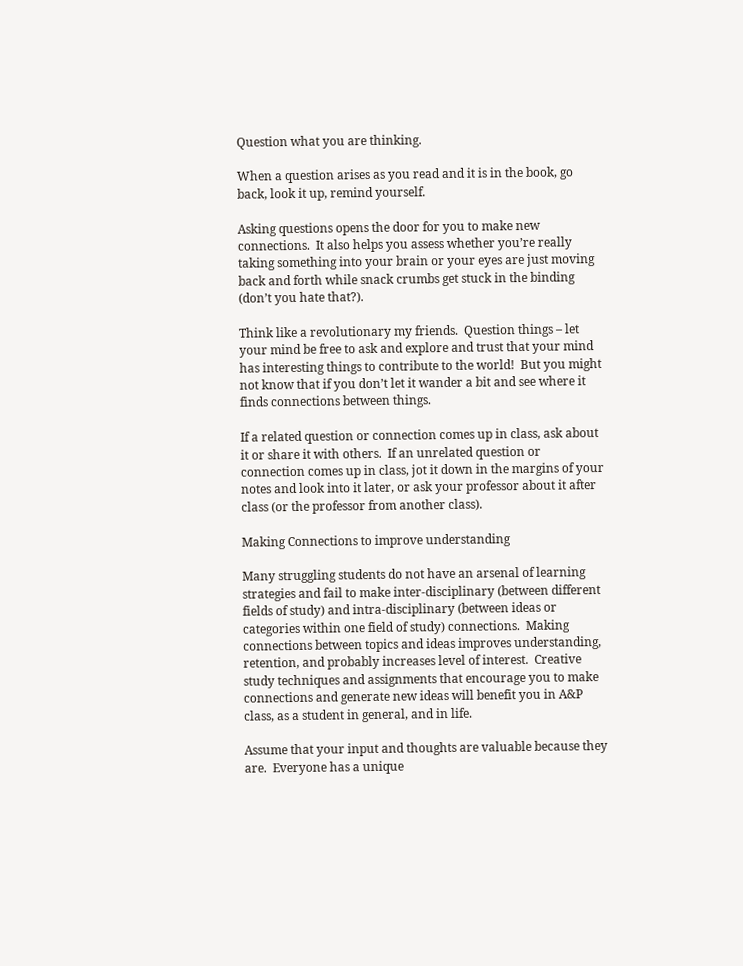Question what you are thinking.

When a question arises as you read and it is in the book, go back, look it up, remind yourself.

Asking questions opens the door for you to make new connections.  It also helps you assess whether you’re really taking something into your brain or your eyes are just moving back and forth while snack crumbs get stuck in the binding (don’t you hate that?).

Think like a revolutionary my friends.  Question things – let your mind be free to ask and explore and trust that your mind has interesting things to contribute to the world!  But you might not know that if you don’t let it wander a bit and see where it finds connections between things.

If a related question or connection comes up in class, ask about it or share it with others.  If an unrelated question or connection comes up in class, jot it down in the margins of your notes and look into it later, or ask your professor about it after class (or the professor from another class).

Making Connections to improve understanding

Many struggling students do not have an arsenal of learning strategies and fail to make inter-disciplinary (between different fields of study) and intra-disciplinary (between ideas or categories within one field of study) connections.  Making connections between topics and ideas improves understanding, retention, and probably increases level of interest.  Creative study techniques and assignments that encourage you to make connections and generate new ideas will benefit you in A&P class, as a student in general, and in life.

Assume that your input and thoughts are valuable because they are.  Everyone has a unique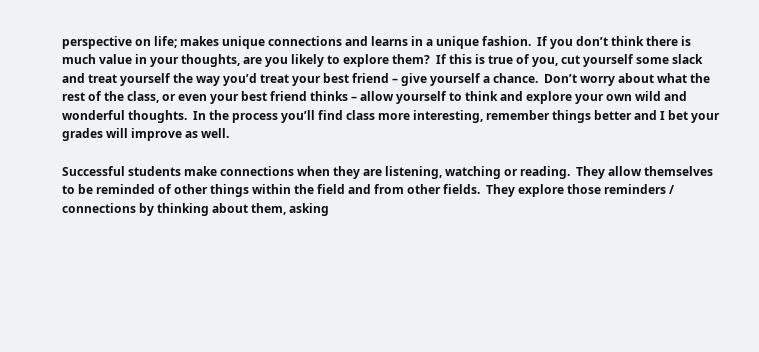perspective on life; makes unique connections and learns in a unique fashion.  If you don’t think there is much value in your thoughts, are you likely to explore them?  If this is true of you, cut yourself some slack and treat yourself the way you’d treat your best friend – give yourself a chance.  Don’t worry about what the rest of the class, or even your best friend thinks – allow yourself to think and explore your own wild and wonderful thoughts.  In the process you’ll find class more interesting, remember things better and I bet your grades will improve as well.

Successful students make connections when they are listening, watching or reading.  They allow themselves to be reminded of other things within the field and from other fields.  They explore those reminders / connections by thinking about them, asking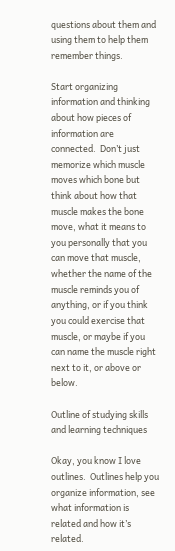questions about them and using them to help them remember things.

Start organizing information and thinking about how pieces of information are connected.  Don’t just memorize which muscle moves which bone but think about how that muscle makes the bone move, what it means to you personally that you can move that muscle, whether the name of the muscle reminds you of anything, or if you think you could exercise that muscle, or maybe if you can name the muscle right next to it, or above or below.

Outline of studying skills and learning techniques

Okay, you know I love outlines.  Outlines help you organize information, see what information is related and how it’s related.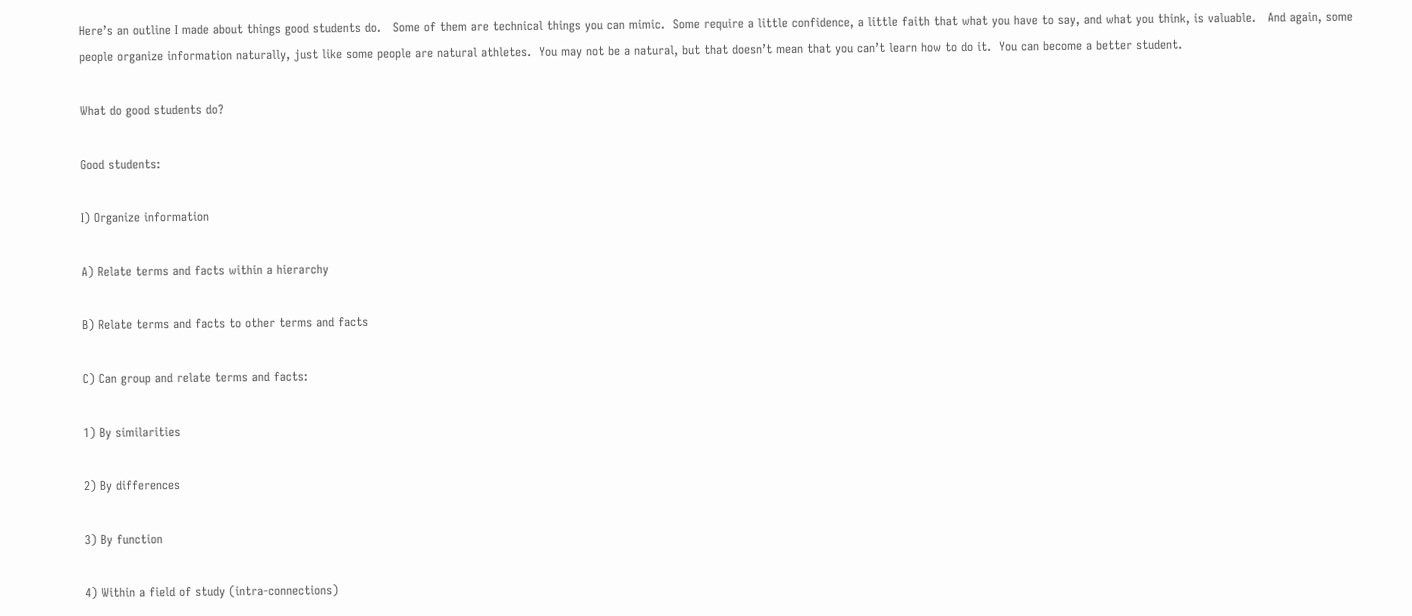Here’s an outline I made about things good students do.   Some of them are technical things you can mimic.  Some require a little confidence, a little faith that what you have to say, and what you think, is valuable.   And again, some people organize information naturally, just like some people are natural athletes.  You may not be a natural, but that doesn’t mean that you can’t learn how to do it.  You can become a better student.

What do good students do?

Good students:

I) Organize information

A) Relate terms and facts within a hierarchy

B) Relate terms and facts to other terms and facts

C) Can group and relate terms and facts:

1) By similarities

2) By differences

3) By function

4) Within a field of study (intra-connections)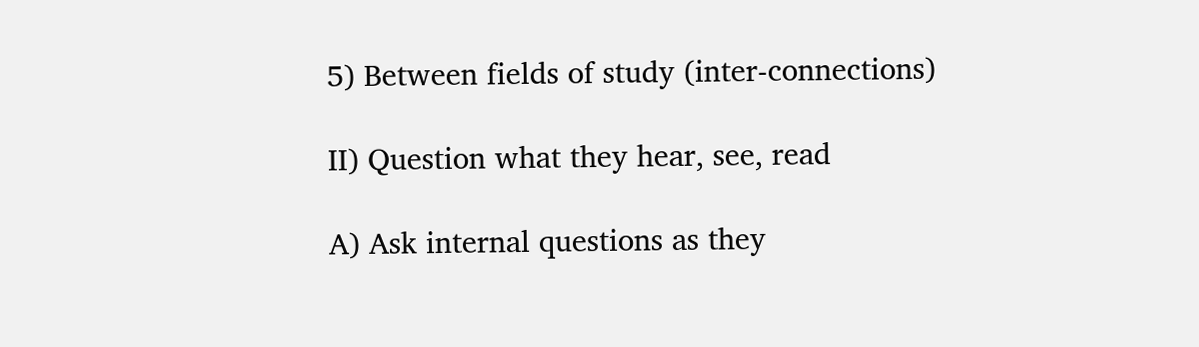5) Between fields of study (inter-connections)

II) Question what they hear, see, read

A) Ask internal questions as they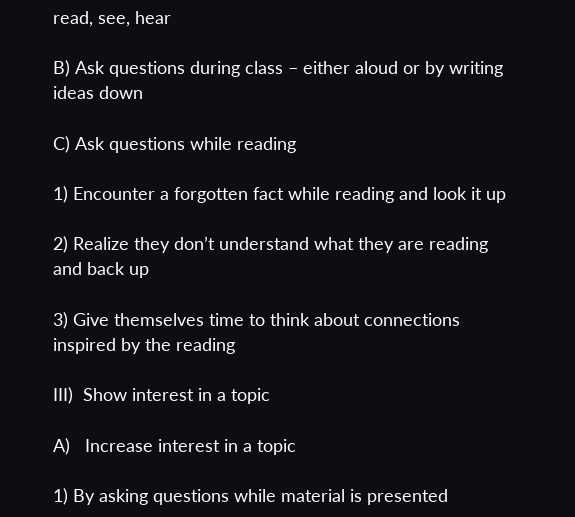read, see, hear

B) Ask questions during class – either aloud or by writing ideas down

C) Ask questions while reading

1) Encounter a forgotten fact while reading and look it up

2) Realize they don’t understand what they are reading and back up

3) Give themselves time to think about connections inspired by the reading

III)  Show interest in a topic

A)   Increase interest in a topic

1) By asking questions while material is presented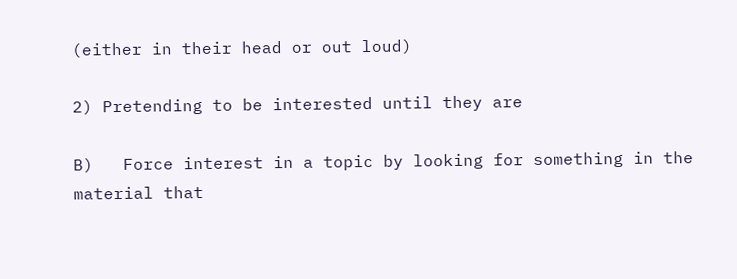(either in their head or out loud)

2) Pretending to be interested until they are

B)   Force interest in a topic by looking for something in the material that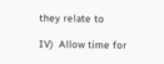they relate to

IV)  Allow time for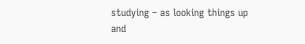studying – as looking things up and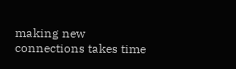making new connections takes time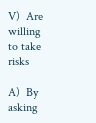V)  Are willing to take risks

A)  By asking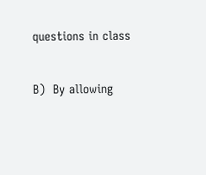questions in class

B)  By allowing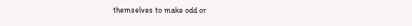themselves to make odd or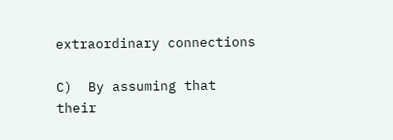extraordinary connections

C)  By assuming that their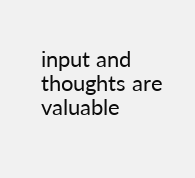input and thoughts are valuable